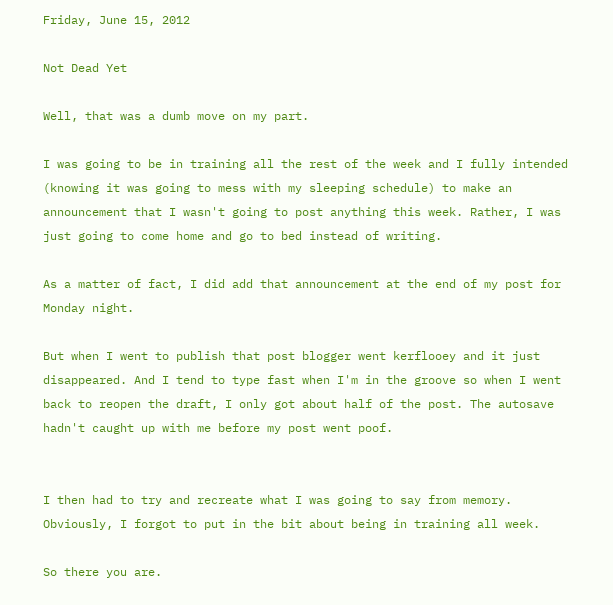Friday, June 15, 2012

Not Dead Yet

Well, that was a dumb move on my part.

I was going to be in training all the rest of the week and I fully intended (knowing it was going to mess with my sleeping schedule) to make an announcement that I wasn't going to post anything this week. Rather, I was just going to come home and go to bed instead of writing.

As a matter of fact, I did add that announcement at the end of my post for Monday night.

But when I went to publish that post blogger went kerflooey and it just disappeared. And I tend to type fast when I'm in the groove so when I went back to reopen the draft, I only got about half of the post. The autosave hadn't caught up with me before my post went poof.


I then had to try and recreate what I was going to say from memory. Obviously, I forgot to put in the bit about being in training all week.

So there you are.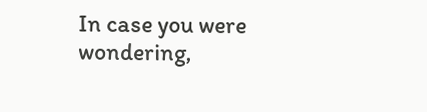In case you were wondering,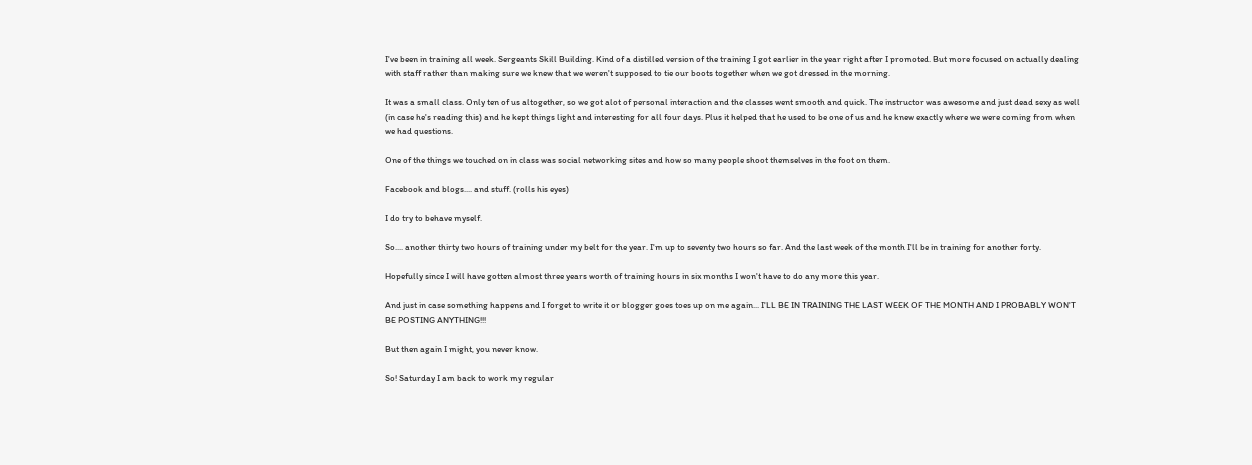I've been in training all week. Sergeants Skill Building. Kind of a distilled version of the training I got earlier in the year right after I promoted. But more focused on actually dealing with staff rather than making sure we knew that we weren't supposed to tie our boots together when we got dressed in the morning.

It was a small class. Only ten of us altogether, so we got alot of personal interaction and the classes went smooth and quick. The instructor was awesome and just dead sexy as well (in case he's reading this) and he kept things light and interesting for all four days. Plus it helped that he used to be one of us and he knew exactly where we were coming from when we had questions.

One of the things we touched on in class was social networking sites and how so many people shoot themselves in the foot on them.

Facebook and blogs.... and stuff. (rolls his eyes)

I do try to behave myself.

So.... another thirty two hours of training under my belt for the year. I'm up to seventy two hours so far. And the last week of the month I'll be in training for another forty.

Hopefully since I will have gotten almost three years worth of training hours in six months I won't have to do any more this year.

And just in case something happens and I forget to write it or blogger goes toes up on me again... I'LL BE IN TRAINING THE LAST WEEK OF THE MONTH AND I PROBABLY WON'T BE POSTING ANYTHING!!!

But then again I might, you never know.

So! Saturday I am back to work my regular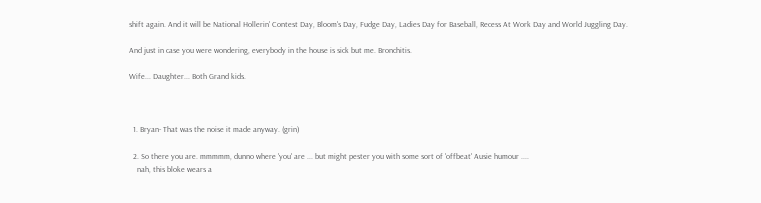shift again. And it will be National Hollerin' Contest Day, Bloom's Day, Fudge Day, Ladies Day for Baseball, Recess At Work Day and World Juggling Day.

And just in case you were wondering, everybody in the house is sick but me. Bronchitis.

Wife... Daughter... Both Grand kids.



  1. Bryan- That was the noise it made anyway. (grin)

  2. So there you are. mmmmm, dunno where 'you' are ... but might pester you with some sort of 'offbeat' Ausie humour ....
    nah, this bloke wears a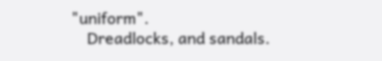"uniform".
    Dreadlocks, and sandals.